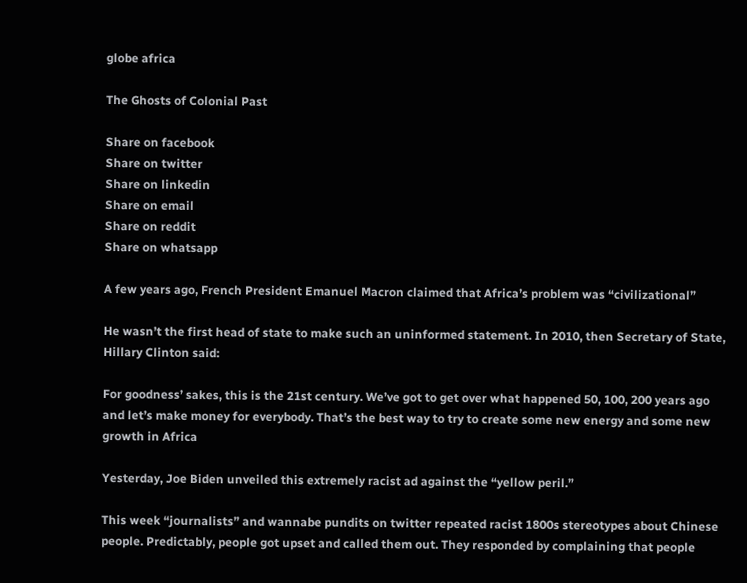globe africa

The Ghosts of Colonial Past

Share on facebook
Share on twitter
Share on linkedin
Share on email
Share on reddit
Share on whatsapp

A few years ago, French President Emanuel Macron claimed that Africa’s problem was “civilizational”

He wasn’t the first head of state to make such an uninformed statement. In 2010, then Secretary of State, Hillary Clinton said:

For goodness’ sakes, this is the 21st century. We’ve got to get over what happened 50, 100, 200 years ago and let’s make money for everybody. That’s the best way to try to create some new energy and some new growth in Africa

Yesterday, Joe Biden unveiled this extremely racist ad against the “yellow peril.”

This week “journalists” and wannabe pundits on twitter repeated racist 1800s stereotypes about Chinese people. Predictably, people got upset and called them out. They responded by complaining that people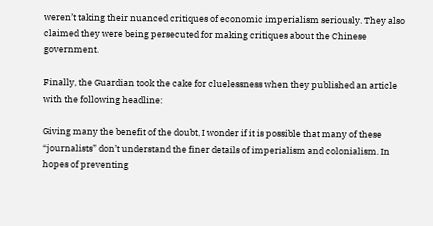weren’t taking their nuanced critiques of economic imperialism seriously. They also claimed they were being persecuted for making critiques about the Chinese government.

Finally, the Guardian took the cake for cluelessness when they published an article with the following headline:

Giving many the benefit of the doubt, I wonder if it is possible that many of these “journalists” don’t understand the finer details of imperialism and colonialism. In hopes of preventing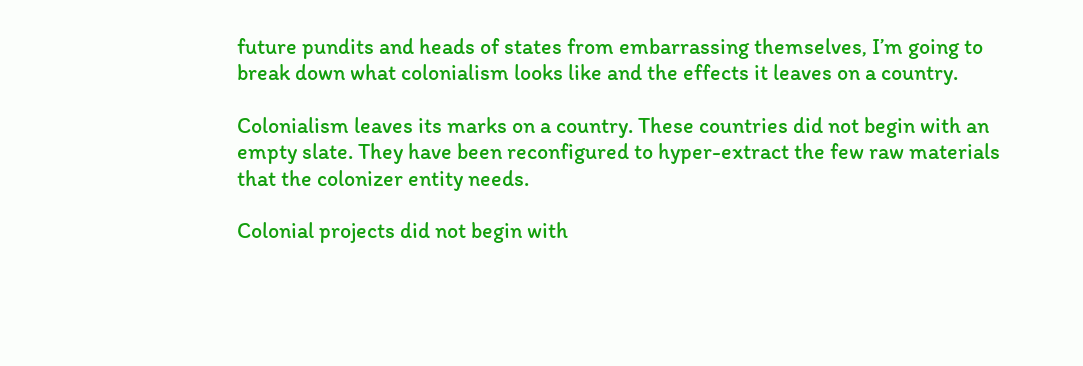future pundits and heads of states from embarrassing themselves, I’m going to break down what colonialism looks like and the effects it leaves on a country.

Colonialism leaves its marks on a country. These countries did not begin with an empty slate. They have been reconfigured to hyper-extract the few raw materials that the colonizer entity needs.

Colonial projects did not begin with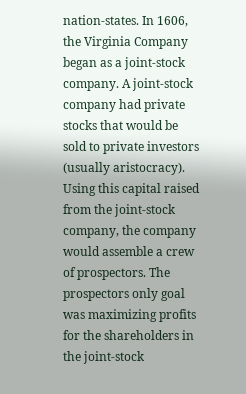nation-states. In 1606, the Virginia Company began as a joint-stock company. A joint-stock company had private stocks that would be sold to private investors (usually aristocracy). Using this capital raised from the joint-stock company, the company would assemble a crew of prospectors. The prospectors only goal was maximizing profits for the shareholders in the joint-stock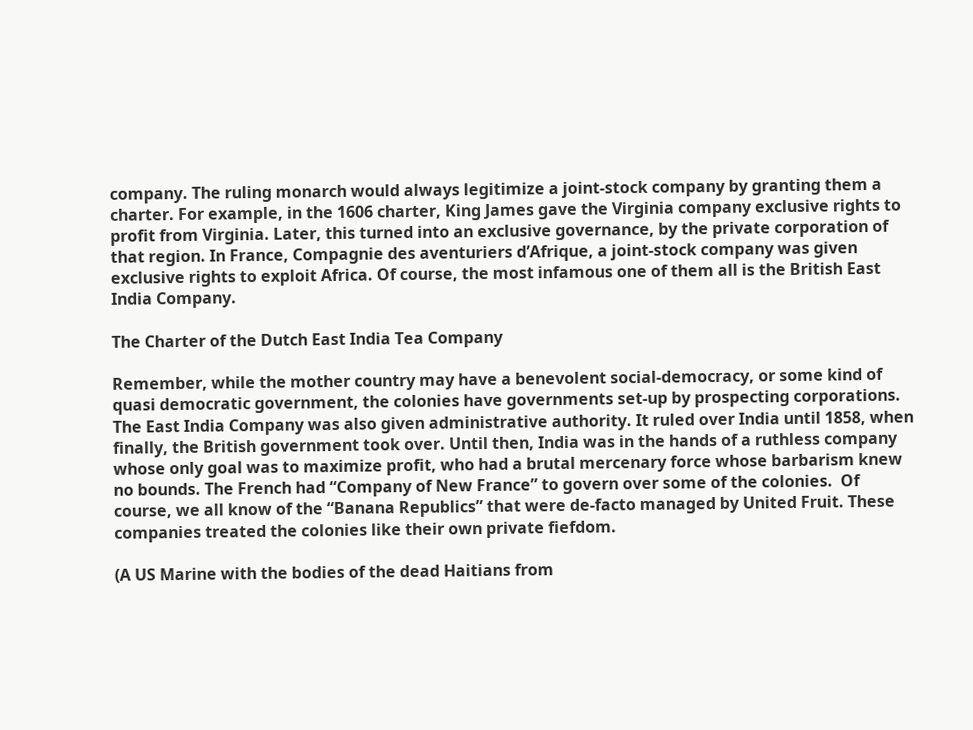company. The ruling monarch would always legitimize a joint-stock company by granting them a charter. For example, in the 1606 charter, King James gave the Virginia company exclusive rights to profit from Virginia. Later, this turned into an exclusive governance, by the private corporation of that region. In France, Compagnie des aventuriers d’Afrique, a joint-stock company was given exclusive rights to exploit Africa. Of course, the most infamous one of them all is the British East India Company.

The Charter of the Dutch East India Tea Company

Remember, while the mother country may have a benevolent social-democracy, or some kind of quasi democratic government, the colonies have governments set-up by prospecting corporations. The East India Company was also given administrative authority. It ruled over India until 1858, when finally, the British government took over. Until then, India was in the hands of a ruthless company whose only goal was to maximize profit, who had a brutal mercenary force whose barbarism knew no bounds. The French had “Company of New France” to govern over some of the colonies.  Of course, we all know of the “Banana Republics” that were de-facto managed by United Fruit. These companies treated the colonies like their own private fiefdom.

(A US Marine with the bodies of the dead Haitians from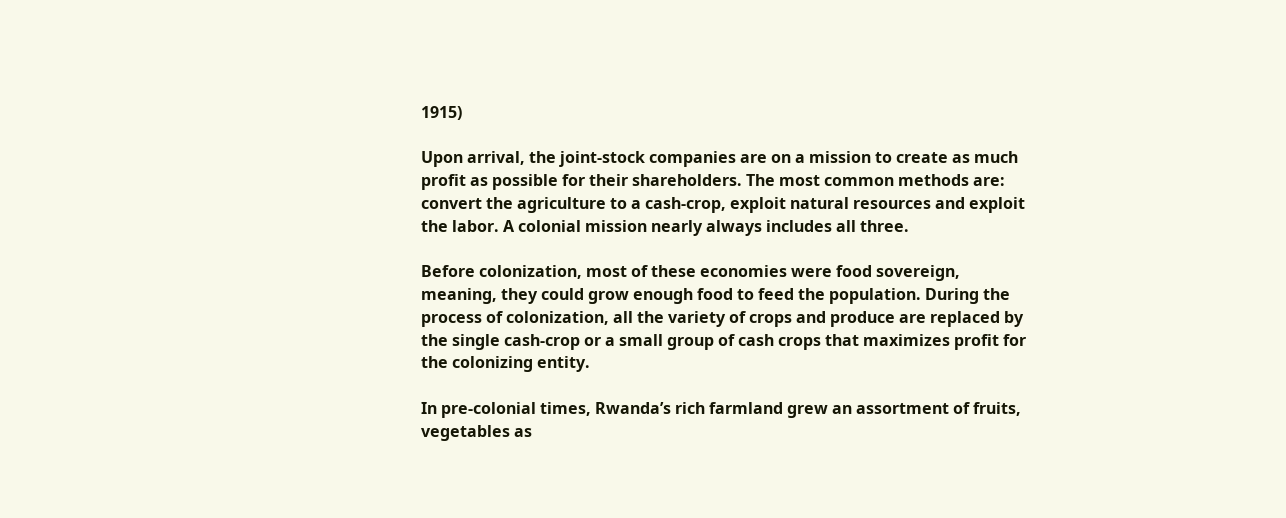1915)

Upon arrival, the joint-stock companies are on a mission to create as much profit as possible for their shareholders. The most common methods are: convert the agriculture to a cash-crop, exploit natural resources and exploit the labor. A colonial mission nearly always includes all three.

Before colonization, most of these economies were food sovereign, meaning, they could grow enough food to feed the population. During the process of colonization, all the variety of crops and produce are replaced by the single cash-crop or a small group of cash crops that maximizes profit for the colonizing entity.

In pre-colonial times, Rwanda’s rich farmland grew an assortment of fruits, vegetables as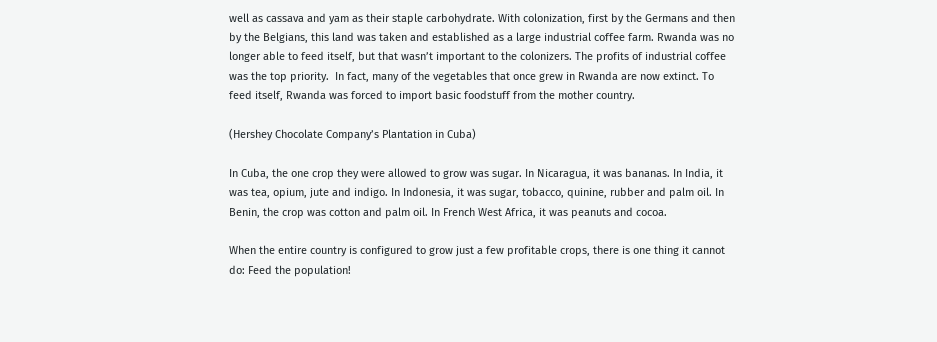well as cassava and yam as their staple carbohydrate. With colonization, first by the Germans and then by the Belgians, this land was taken and established as a large industrial coffee farm. Rwanda was no longer able to feed itself, but that wasn’t important to the colonizers. The profits of industrial coffee was the top priority.  In fact, many of the vegetables that once grew in Rwanda are now extinct. To feed itself, Rwanda was forced to import basic foodstuff from the mother country.

(Hershey Chocolate Company’s Plantation in Cuba)

In Cuba, the one crop they were allowed to grow was sugar. In Nicaragua, it was bananas. In India, it was tea, opium, jute and indigo. In Indonesia, it was sugar, tobacco, quinine, rubber and palm oil. In Benin, the crop was cotton and palm oil. In French West Africa, it was peanuts and cocoa.

When the entire country is configured to grow just a few profitable crops, there is one thing it cannot do: Feed the population!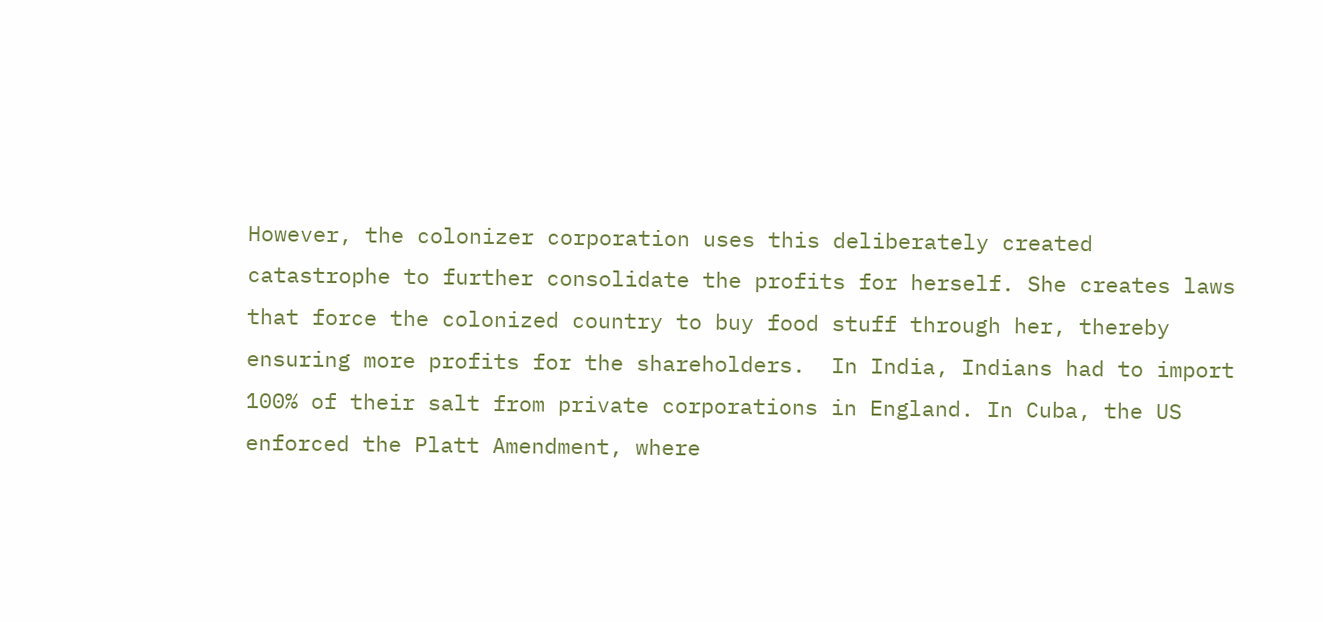However, the colonizer corporation uses this deliberately created catastrophe to further consolidate the profits for herself. She creates laws that force the colonized country to buy food stuff through her, thereby ensuring more profits for the shareholders.  In India, Indians had to import 100% of their salt from private corporations in England. In Cuba, the US enforced the Platt Amendment, where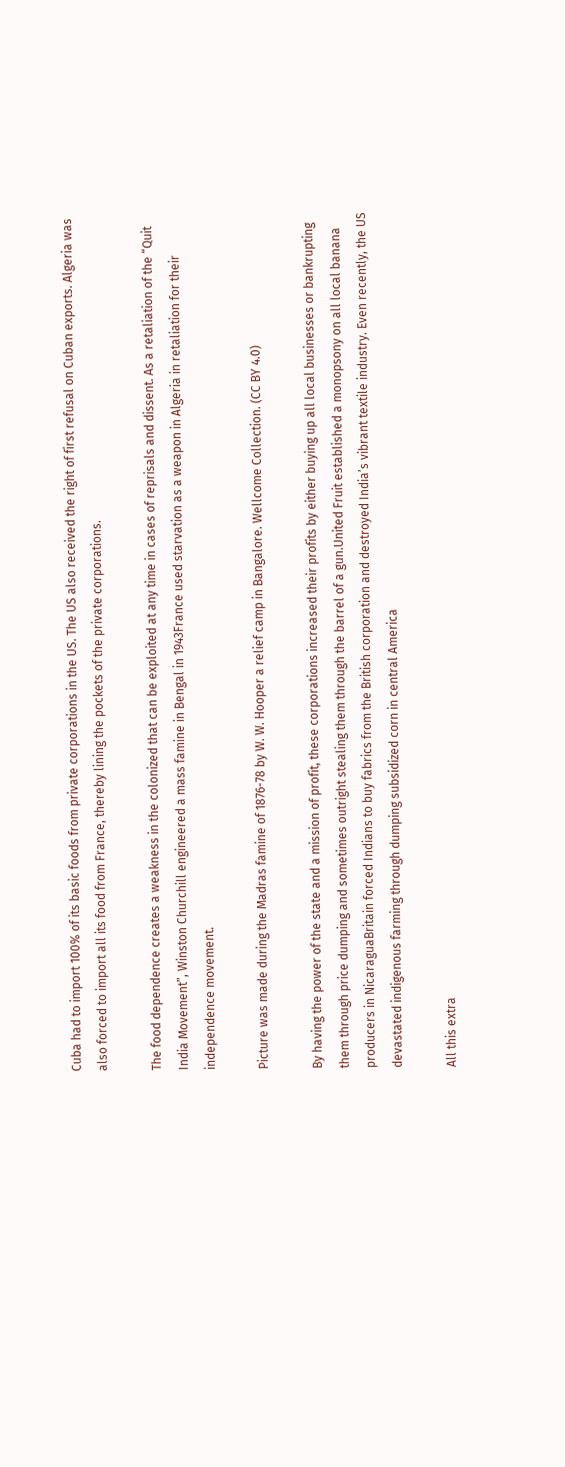Cuba had to import 100% of its basic foods from private corporations in the US. The US also received the right of first refusal on Cuban exports. Algeria was also forced to import all its food from France, thereby lining the pockets of the private corporations.

The food dependence creates a weakness in the colonized that can be exploited at any time in cases of reprisals and dissent. As a retaliation of the “Quit India Movement”, Winston Churchill engineered a mass famine in Bengal in 1943France used starvation as a weapon in Algeria in retaliation for their independence movement.

Picture was made during the Madras famine of 1876-78 by W. W. Hooper a relief camp in Bangalore. Wellcome Collection. (CC BY 4.0)

By having the power of the state and a mission of profit, these corporations increased their profits by either buying up all local businesses or bankrupting them through price dumping and sometimes outright stealing them through the barrel of a gun.United Fruit established a monopsony on all local banana producers in NicaraguaBritain forced Indians to buy fabrics from the British corporation and destroyed India’s vibrant textile industry. Even recently, the US devastated indigenous farming through dumping subsidized corn in central America

All this extra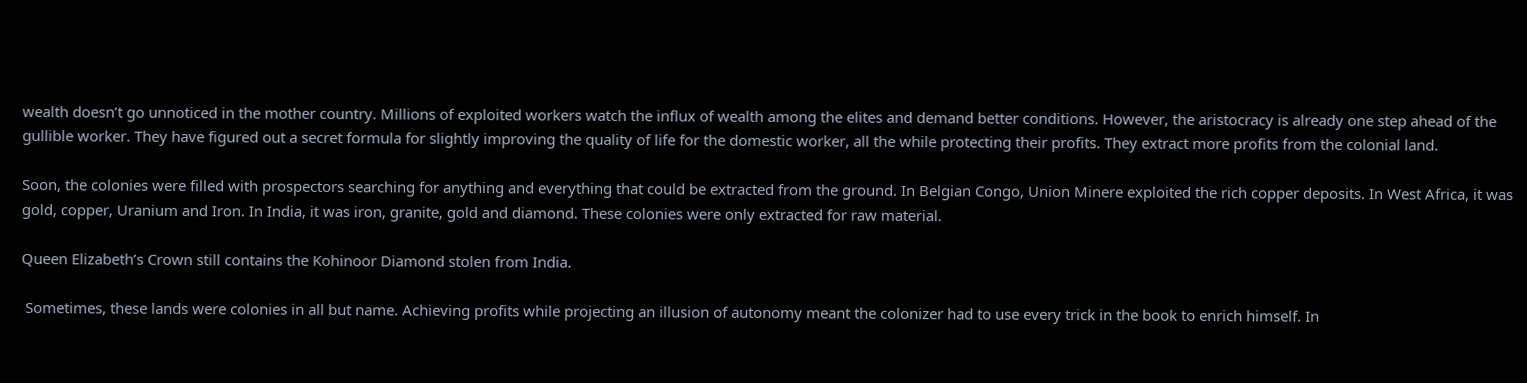wealth doesn’t go unnoticed in the mother country. Millions of exploited workers watch the influx of wealth among the elites and demand better conditions. However, the aristocracy is already one step ahead of the gullible worker. They have figured out a secret formula for slightly improving the quality of life for the domestic worker, all the while protecting their profits. They extract more profits from the colonial land.

Soon, the colonies were filled with prospectors searching for anything and everything that could be extracted from the ground. In Belgian Congo, Union Minere exploited the rich copper deposits. In West Africa, it was gold, copper, Uranium and Iron. In India, it was iron, granite, gold and diamond. These colonies were only extracted for raw material.

Queen Elizabeth’s Crown still contains the Kohinoor Diamond stolen from India.

 Sometimes, these lands were colonies in all but name. Achieving profits while projecting an illusion of autonomy meant the colonizer had to use every trick in the book to enrich himself. In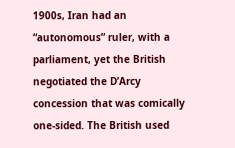1900s, Iran had an “autonomous” ruler, with a parliament, yet the British negotiated the D’Arcy concession that was comically one-sided. The British used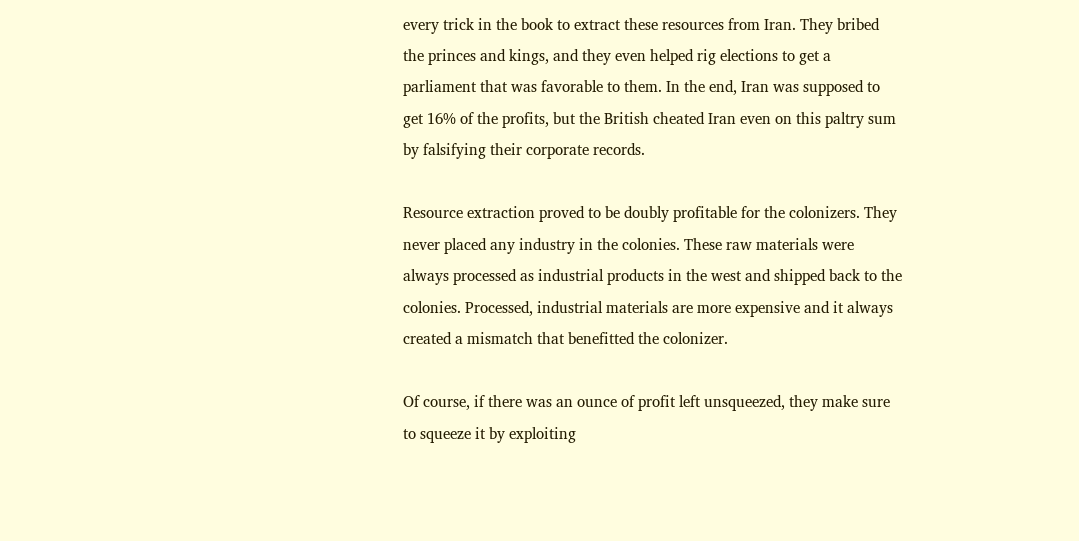every trick in the book to extract these resources from Iran. They bribed the princes and kings, and they even helped rig elections to get a parliament that was favorable to them. In the end, Iran was supposed to get 16% of the profits, but the British cheated Iran even on this paltry sum by falsifying their corporate records.

Resource extraction proved to be doubly profitable for the colonizers. They never placed any industry in the colonies. These raw materials were always processed as industrial products in the west and shipped back to the colonies. Processed, industrial materials are more expensive and it always created a mismatch that benefitted the colonizer.

Of course, if there was an ounce of profit left unsqueezed, they make sure to squeeze it by exploiting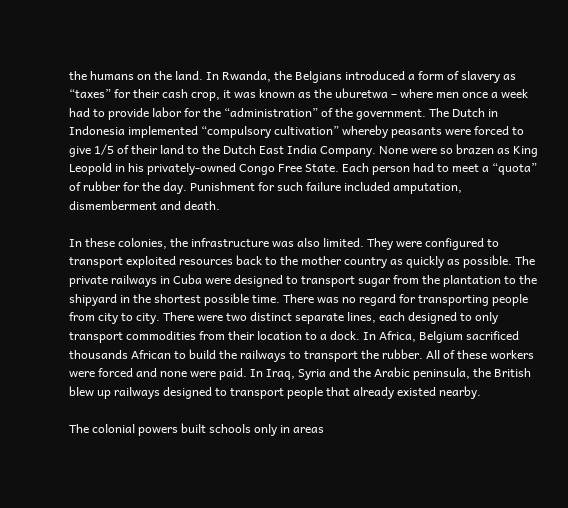the humans on the land. In Rwanda, the Belgians introduced a form of slavery as “taxes” for their cash crop, it was known as the uburetwa – where men once a week had to provide labor for the “administration” of the government. The Dutch in Indonesia implemented “compulsory cultivation” whereby peasants were forced to give 1/5 of their land to the Dutch East India Company. None were so brazen as King Leopold in his privately-owned Congo Free State. Each person had to meet a “quota” of rubber for the day. Punishment for such failure included amputation, dismemberment and death.

In these colonies, the infrastructure was also limited. They were configured to transport exploited resources back to the mother country as quickly as possible. The private railways in Cuba were designed to transport sugar from the plantation to the shipyard in the shortest possible time. There was no regard for transporting people from city to city. There were two distinct separate lines, each designed to only transport commodities from their location to a dock. In Africa, Belgium sacrificed thousands African to build the railways to transport the rubber. All of these workers were forced and none were paid. In Iraq, Syria and the Arabic peninsula, the British blew up railways designed to transport people that already existed nearby.

The colonial powers built schools only in areas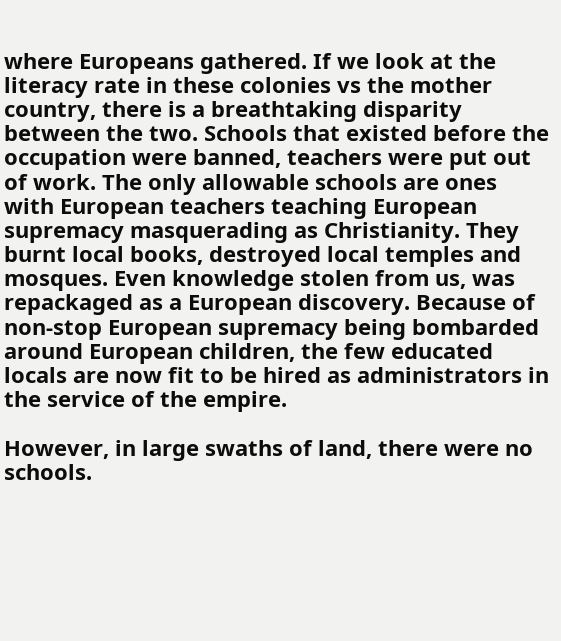where Europeans gathered. If we look at the literacy rate in these colonies vs the mother country, there is a breathtaking disparity between the two. Schools that existed before the occupation were banned, teachers were put out of work. The only allowable schools are ones with European teachers teaching European supremacy masquerading as Christianity. They burnt local books, destroyed local temples and mosques. Even knowledge stolen from us, was repackaged as a European discovery. Because of non-stop European supremacy being bombarded around European children, the few educated locals are now fit to be hired as administrators in the service of the empire.

However, in large swaths of land, there were no schools.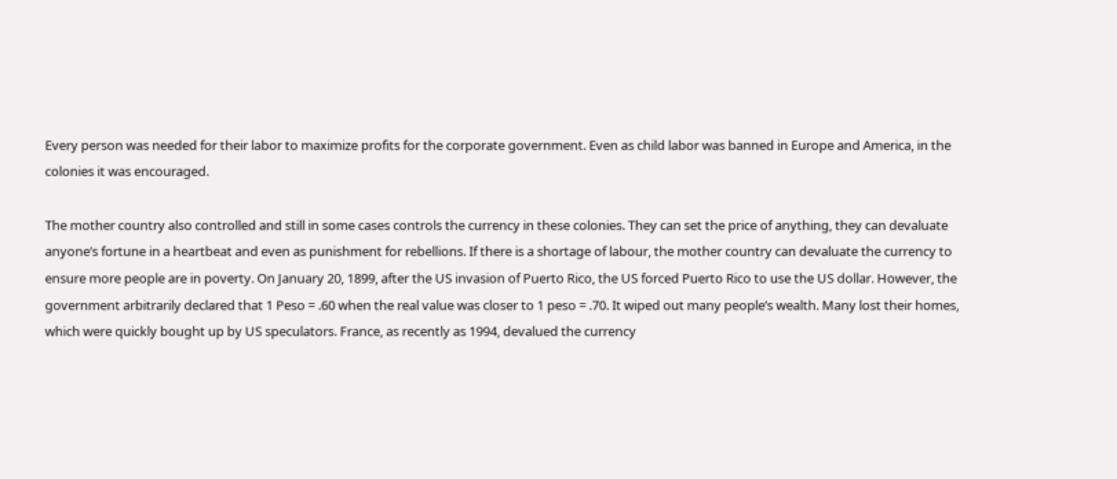Every person was needed for their labor to maximize profits for the corporate government. Even as child labor was banned in Europe and America, in the colonies it was encouraged.

The mother country also controlled and still in some cases controls the currency in these colonies. They can set the price of anything, they can devaluate anyone’s fortune in a heartbeat and even as punishment for rebellions. If there is a shortage of labour, the mother country can devaluate the currency to ensure more people are in poverty. On January 20, 1899, after the US invasion of Puerto Rico, the US forced Puerto Rico to use the US dollar. However, the government arbitrarily declared that 1 Peso = .60 when the real value was closer to 1 peso = .70. It wiped out many people’s wealth. Many lost their homes, which were quickly bought up by US speculators. France, as recently as 1994, devalued the currency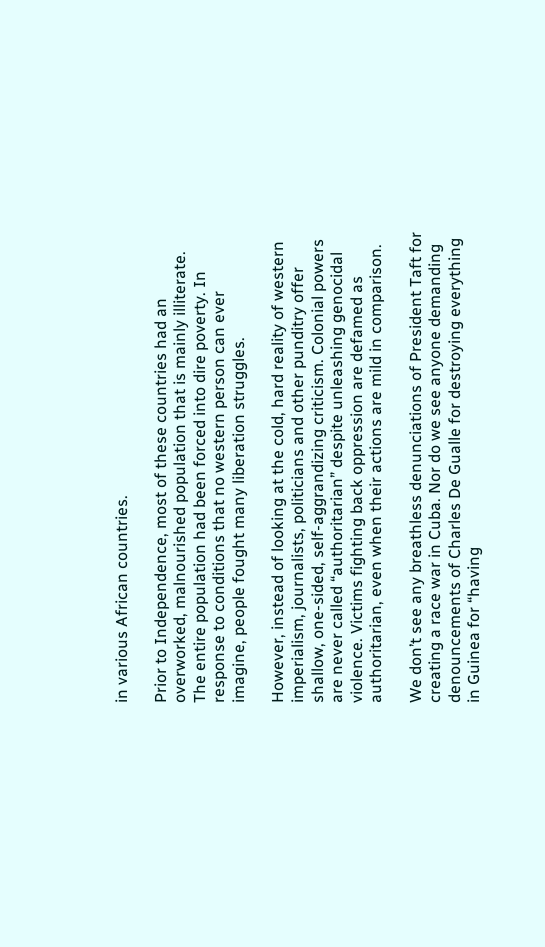in various African countries.

Prior to Independence, most of these countries had an overworked, malnourished population that is mainly illiterate. The entire population had been forced into dire poverty. In response to conditions that no western person can ever imagine, people fought many liberation struggles.

However, instead of looking at the cold, hard reality of western imperialism, journalists, politicians and other punditry offer shallow, one-sided, self-aggrandizing criticism. Colonial powers are never called “authoritarian” despite unleashing genocidal violence. Victims fighting back oppression are defamed as authoritarian, even when their actions are mild in comparison.

We don’t see any breathless denunciations of President Taft for creating a race war in Cuba. Nor do we see anyone demanding denouncements of Charles De Gualle for destroying everything in Guinea for “having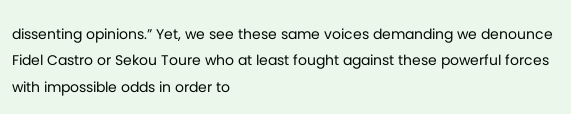dissenting opinions.” Yet, we see these same voices demanding we denounce Fidel Castro or Sekou Toure who at least fought against these powerful forces with impossible odds in order to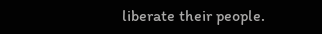liberate their people.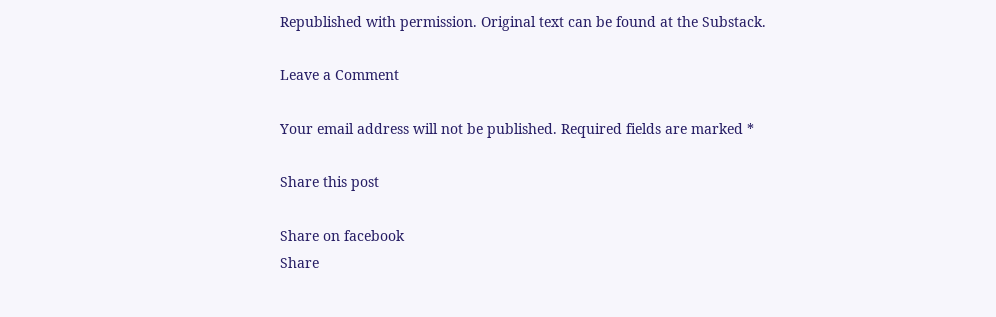Republished with permission. Original text can be found at the Substack.

Leave a Comment

Your email address will not be published. Required fields are marked *

Share this post

Share on facebook
Share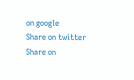on google
Share on twitter
Share on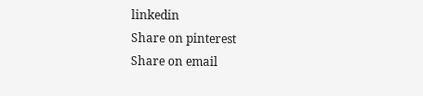linkedin
Share on pinterest
Share on email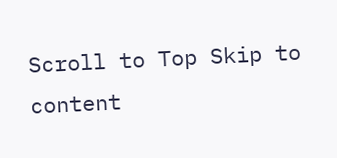Scroll to Top Skip to content